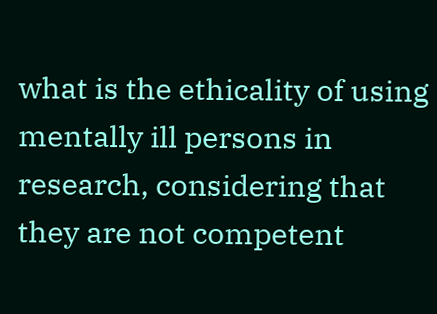what is the ethicality of using mentally ill persons in research, considering that they are not competent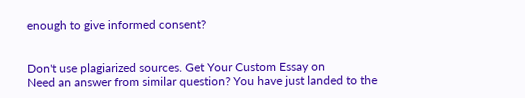enough to give informed consent?


Don't use plagiarized sources. Get Your Custom Essay on
Need an answer from similar question? You have just landed to the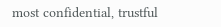most confidential, trustful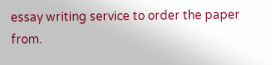essay writing service to order the paper from.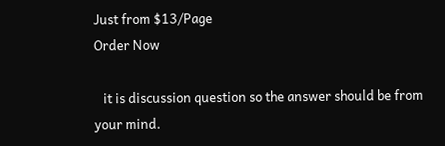Just from $13/Page
Order Now

   it is discussion question so the answer should be from your mind.